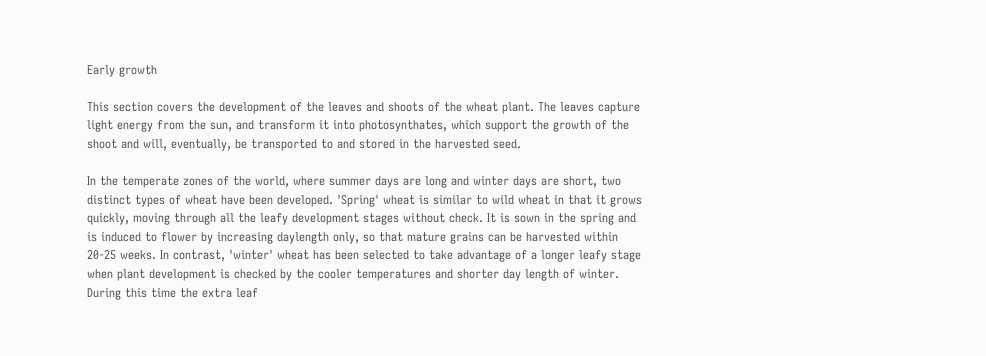Early growth

This section covers the development of the leaves and shoots of the wheat plant. The leaves capture light energy from the sun, and transform it into photosynthates, which support the growth of the shoot and will, eventually, be transported to and stored in the harvested seed.

In the temperate zones of the world, where summer days are long and winter days are short, two distinct types of wheat have been developed. 'Spring' wheat is similar to wild wheat in that it grows quickly, moving through all the leafy development stages without check. It is sown in the spring and is induced to flower by increasing daylength only, so that mature grains can be harvested within 20-25 weeks. In contrast, 'winter' wheat has been selected to take advantage of a longer leafy stage when plant development is checked by the cooler temperatures and shorter day length of winter. During this time the extra leaf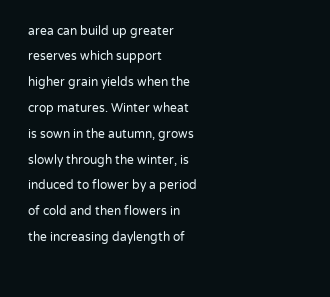area can build up greater reserves which support higher grain yields when the crop matures. Winter wheat is sown in the autumn, grows slowly through the winter, is induced to flower by a period of cold and then flowers in the increasing daylength of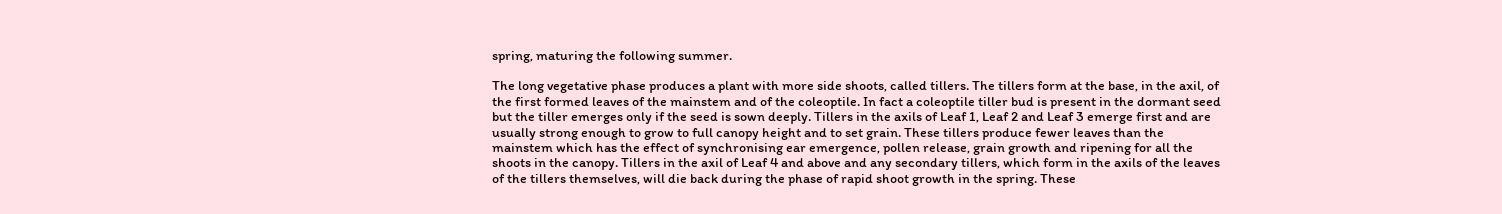spring, maturing the following summer.

The long vegetative phase produces a plant with more side shoots, called tillers. The tillers form at the base, in the axil, of the first formed leaves of the mainstem and of the coleoptile. In fact a coleoptile tiller bud is present in the dormant seed but the tiller emerges only if the seed is sown deeply. Tillers in the axils of Leaf 1, Leaf 2 and Leaf 3 emerge first and are usually strong enough to grow to full canopy height and to set grain. These tillers produce fewer leaves than the mainstem which has the effect of synchronising ear emergence, pollen release, grain growth and ripening for all the shoots in the canopy. Tillers in the axil of Leaf 4 and above and any secondary tillers, which form in the axils of the leaves of the tillers themselves, will die back during the phase of rapid shoot growth in the spring. These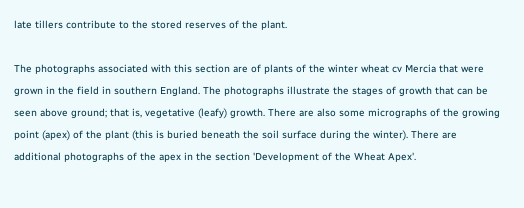late tillers contribute to the stored reserves of the plant.

The photographs associated with this section are of plants of the winter wheat cv Mercia that were grown in the field in southern England. The photographs illustrate the stages of growth that can be seen above ground; that is, vegetative (leafy) growth. There are also some micrographs of the growing point (apex) of the plant (this is buried beneath the soil surface during the winter). There are additional photographs of the apex in the section 'Development of the Wheat Apex'.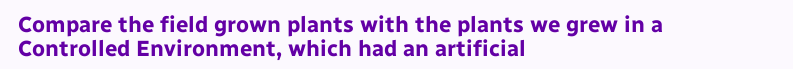Compare the field grown plants with the plants we grew in a Controlled Environment, which had an artificial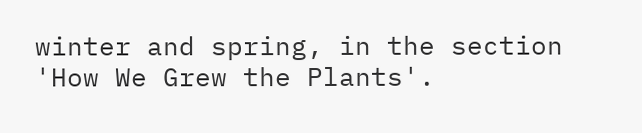winter and spring, in the section 'How We Grew the Plants'.